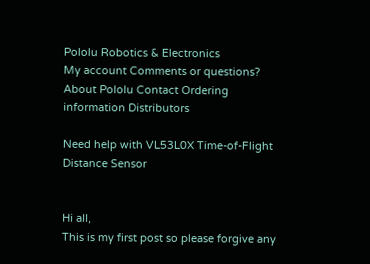Pololu Robotics & Electronics
My account Comments or questions? About Pololu Contact Ordering information Distributors

Need help with VL53L0X Time-of-Flight Distance Sensor


Hi all,
This is my first post so please forgive any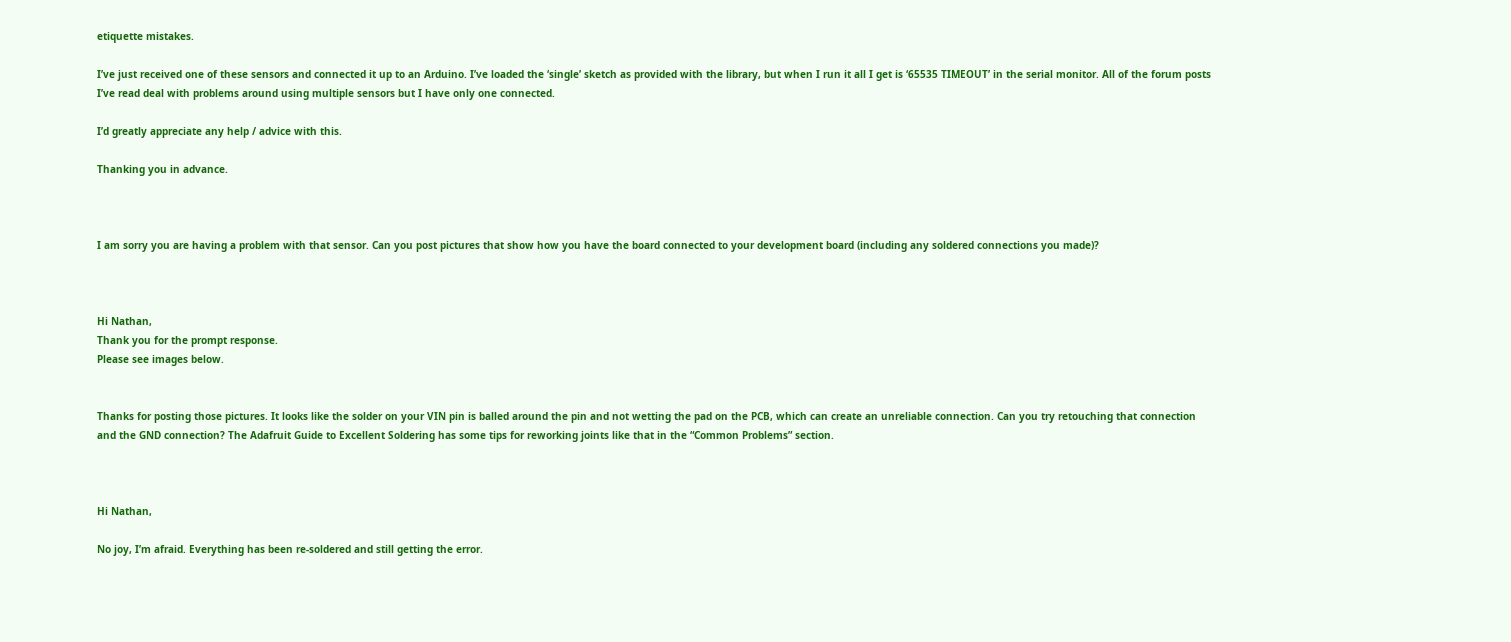etiquette mistakes.

I’ve just received one of these sensors and connected it up to an Arduino. I’ve loaded the ‘single’ sketch as provided with the library, but when I run it all I get is ‘65535 TIMEOUT’ in the serial monitor. All of the forum posts I’ve read deal with problems around using multiple sensors but I have only one connected.

I’d greatly appreciate any help / advice with this.

Thanking you in advance.



I am sorry you are having a problem with that sensor. Can you post pictures that show how you have the board connected to your development board (including any soldered connections you made)?



Hi Nathan,
Thank you for the prompt response.
Please see images below.


Thanks for posting those pictures. It looks like the solder on your VIN pin is balled around the pin and not wetting the pad on the PCB, which can create an unreliable connection. Can you try retouching that connection and the GND connection? The Adafruit Guide to Excellent Soldering has some tips for reworking joints like that in the “Common Problems” section.



Hi Nathan,

No joy, I’m afraid. Everything has been re-soldered and still getting the error.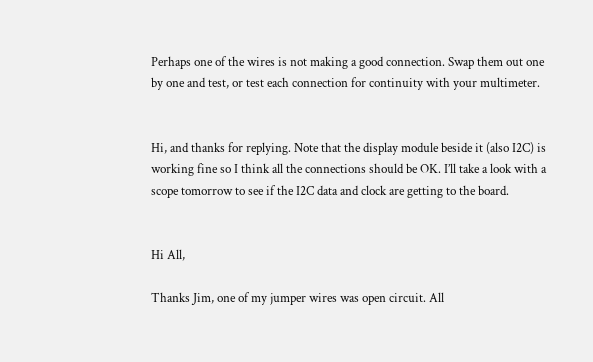Perhaps one of the wires is not making a good connection. Swap them out one by one and test, or test each connection for continuity with your multimeter.


Hi, and thanks for replying. Note that the display module beside it (also I2C) is working fine so I think all the connections should be OK. I’ll take a look with a scope tomorrow to see if the I2C data and clock are getting to the board.


Hi All,

Thanks Jim, one of my jumper wires was open circuit. All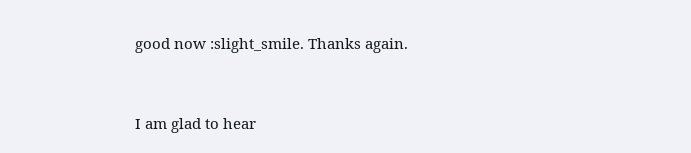good now :slight_smile. Thanks again.



I am glad to hear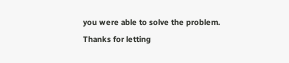you were able to solve the problem. Thanks for letting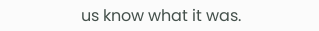us know what it was.